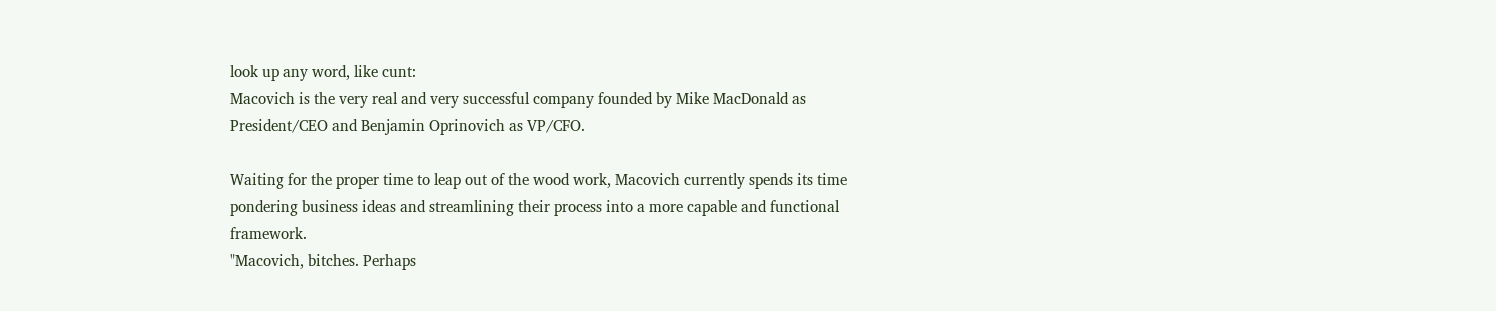look up any word, like cunt:
Macovich is the very real and very successful company founded by Mike MacDonald as President/CEO and Benjamin Oprinovich as VP/CFO.

Waiting for the proper time to leap out of the wood work, Macovich currently spends its time pondering business ideas and streamlining their process into a more capable and functional framework.
"Macovich, bitches. Perhaps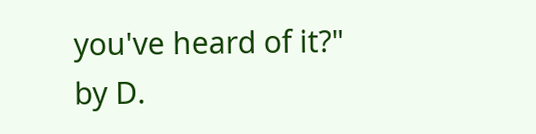you've heard of it?"
by D.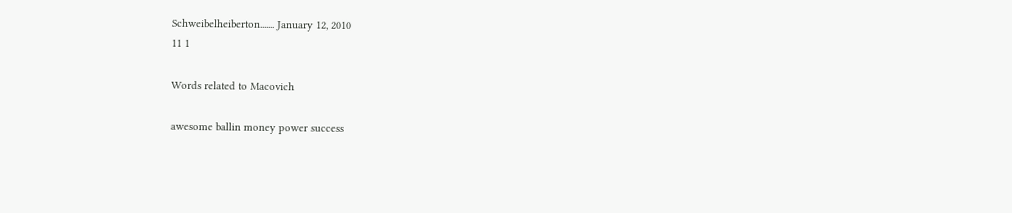Schweibelheiberton....... January 12, 2010
11 1

Words related to Macovich

awesome ballin money power success